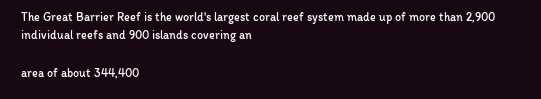The Great Barrier Reef is the world's largest coral reef system made up of more than 2,900 individual reefs and 900 islands covering an

area of about 344,400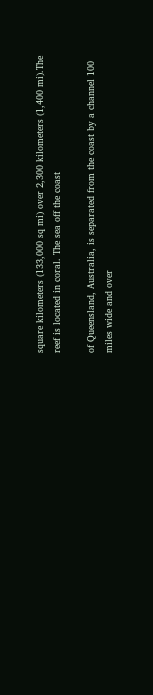square kilometers (133,000 sq mi) over 2,300 kilometers (1,400 mi).The reef is located in coral. The sea off the coast

of Queensland, Australia, is separated from the coast by a channel 100 miles wide and over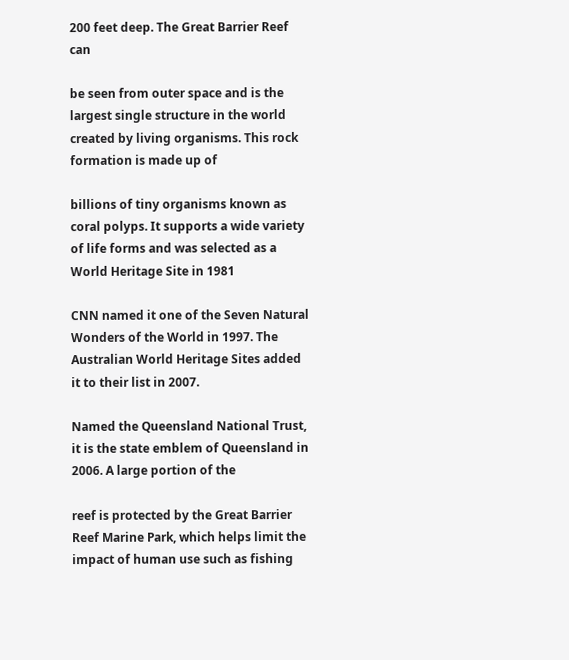200 feet deep. The Great Barrier Reef can

be seen from outer space and is the largest single structure in the world created by living organisms. This rock formation is made up of

billions of tiny organisms known as coral polyps. It supports a wide variety of life forms and was selected as a World Heritage Site in 1981

CNN named it one of the Seven Natural Wonders of the World in 1997. The Australian World Heritage Sites added it to their list in 2007.

Named the Queensland National Trust, it is the state emblem of Queensland in 2006. A large portion of the

reef is protected by the Great Barrier Reef Marine Park, which helps limit the impact of human use such as fishing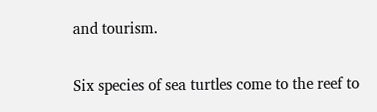and tourism.

Six species of sea turtles come to the reef to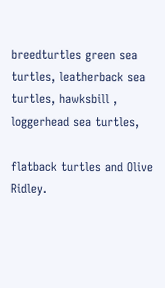breedturtles green sea turtles, leatherback sea turtles, hawksbill , loggerhead sea turtles,

flatback turtles and Olive Ridley.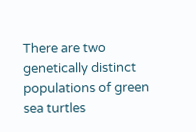There are two genetically distinct populations of green sea turtles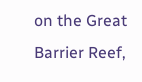on the Great Barrier Reef,